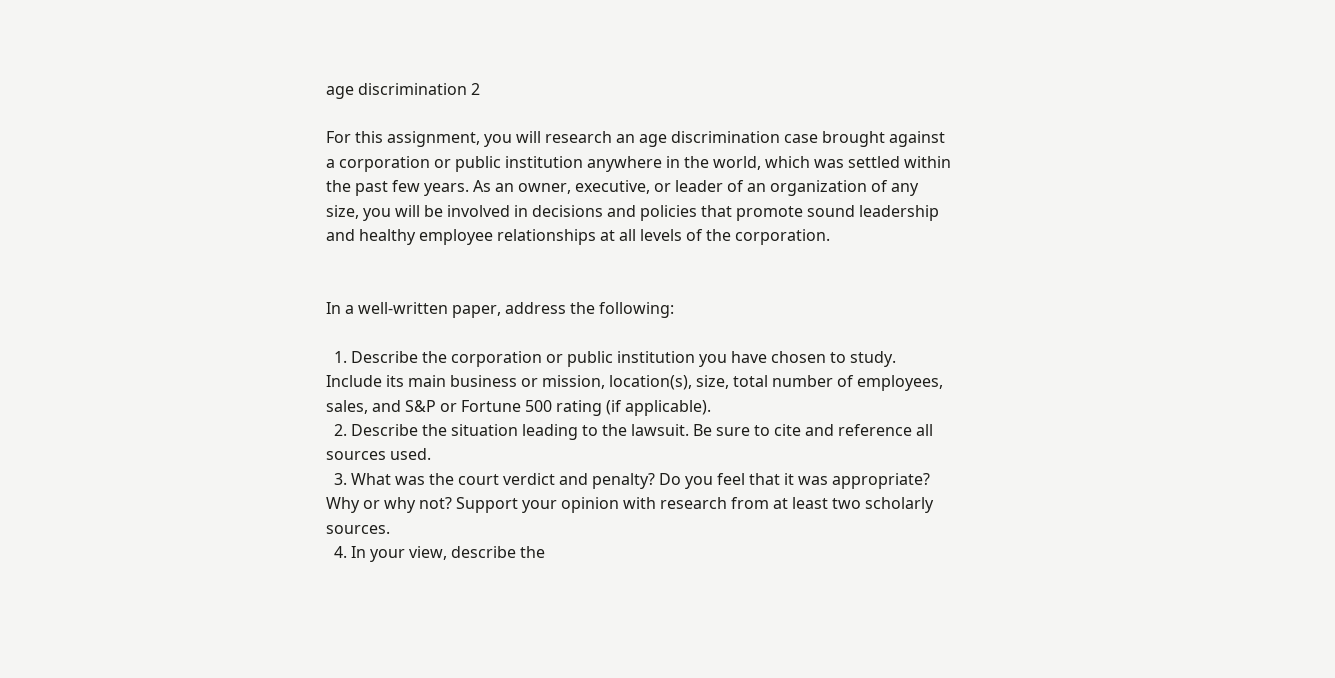age discrimination 2

For this assignment, you will research an age discrimination case brought against a corporation or public institution anywhere in the world, which was settled within the past few years. As an owner, executive, or leader of an organization of any size, you will be involved in decisions and policies that promote sound leadership and healthy employee relationships at all levels of the corporation.


In a well-written paper, address the following:

  1. Describe the corporation or public institution you have chosen to study. Include its main business or mission, location(s), size, total number of employees, sales, and S&P or Fortune 500 rating (if applicable).
  2. Describe the situation leading to the lawsuit. Be sure to cite and reference all sources used.
  3. What was the court verdict and penalty? Do you feel that it was appropriate? Why or why not? Support your opinion with research from at least two scholarly sources.
  4. In your view, describe the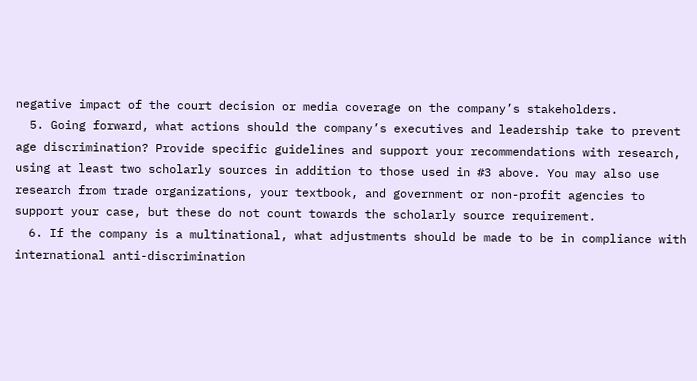negative impact of the court decision or media coverage on the company’s stakeholders.
  5. Going forward, what actions should the company’s executives and leadership take to prevent age discrimination? Provide specific guidelines and support your recommendations with research, using at least two scholarly sources in addition to those used in #3 above. You may also use research from trade organizations, your textbook, and government or non-profit agencies to support your case, but these do not count towards the scholarly source requirement.
  6. If the company is a multinational, what adjustments should be made to be in compliance with international anti-discrimination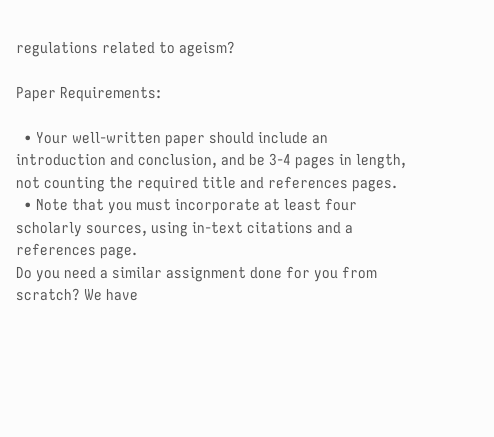regulations related to ageism?

Paper Requirements:

  • Your well-written paper should include an introduction and conclusion, and be 3-4 pages in length, not counting the required title and references pages.
  • Note that you must incorporate at least four scholarly sources, using in-text citations and a references page.
Do you need a similar assignment done for you from scratch? We have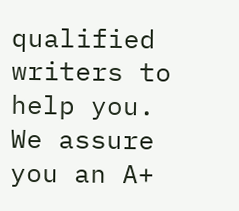qualified writers to help you. We assure you an A+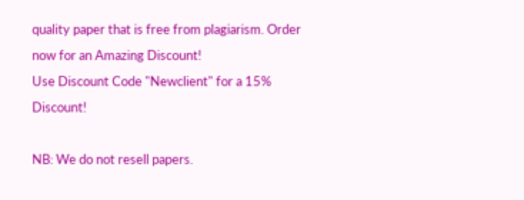quality paper that is free from plagiarism. Order now for an Amazing Discount!
Use Discount Code "Newclient" for a 15% Discount!

NB: We do not resell papers.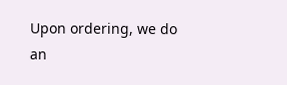Upon ordering, we do an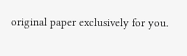original paper exclusively for you.